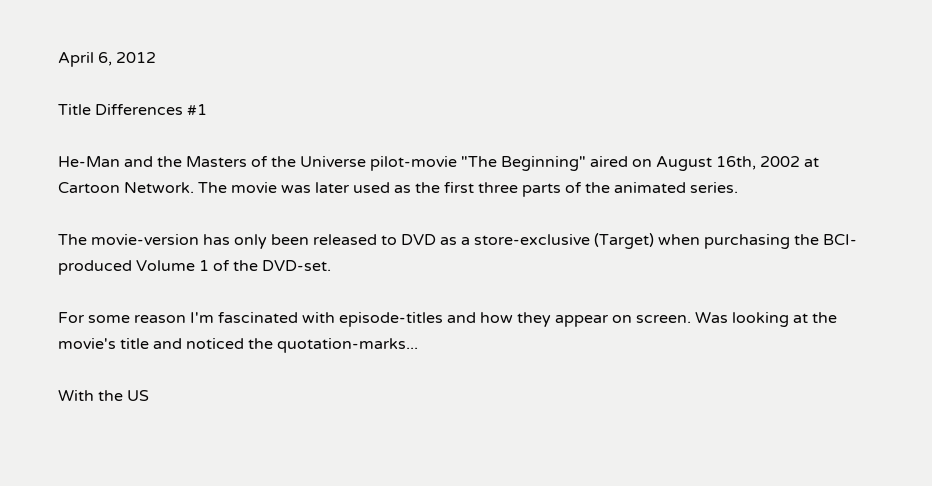April 6, 2012

Title Differences #1

He-Man and the Masters of the Universe pilot-movie "The Beginning" aired on August 16th, 2002 at Cartoon Network. The movie was later used as the first three parts of the animated series.

The movie-version has only been released to DVD as a store-exclusive (Target) when purchasing the BCI-produced Volume 1 of the DVD-set.

For some reason I'm fascinated with episode-titles and how they appear on screen. Was looking at the movie's title and noticed the quotation-marks...

With the US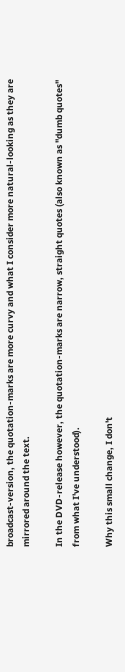broadcast-version, the quotation-marks are more curvy and what I consider more natural-looking as they are mirrored around the text.

In the DVD-release however, the quotation-marks are narrow, straight quotes (also known as "dumb quotes" from what I've understood).

Why this small change, I don't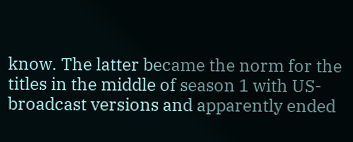know. The latter became the norm for the titles in the middle of season 1 with US-broadcast versions and apparently ended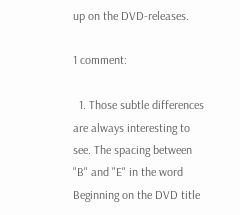up on the DVD-releases.

1 comment:

  1. Those subtle differences are always interesting to see. The spacing between "B" and "E" in the word Beginning on the DVD title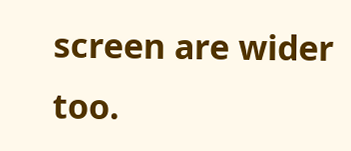screen are wider too.